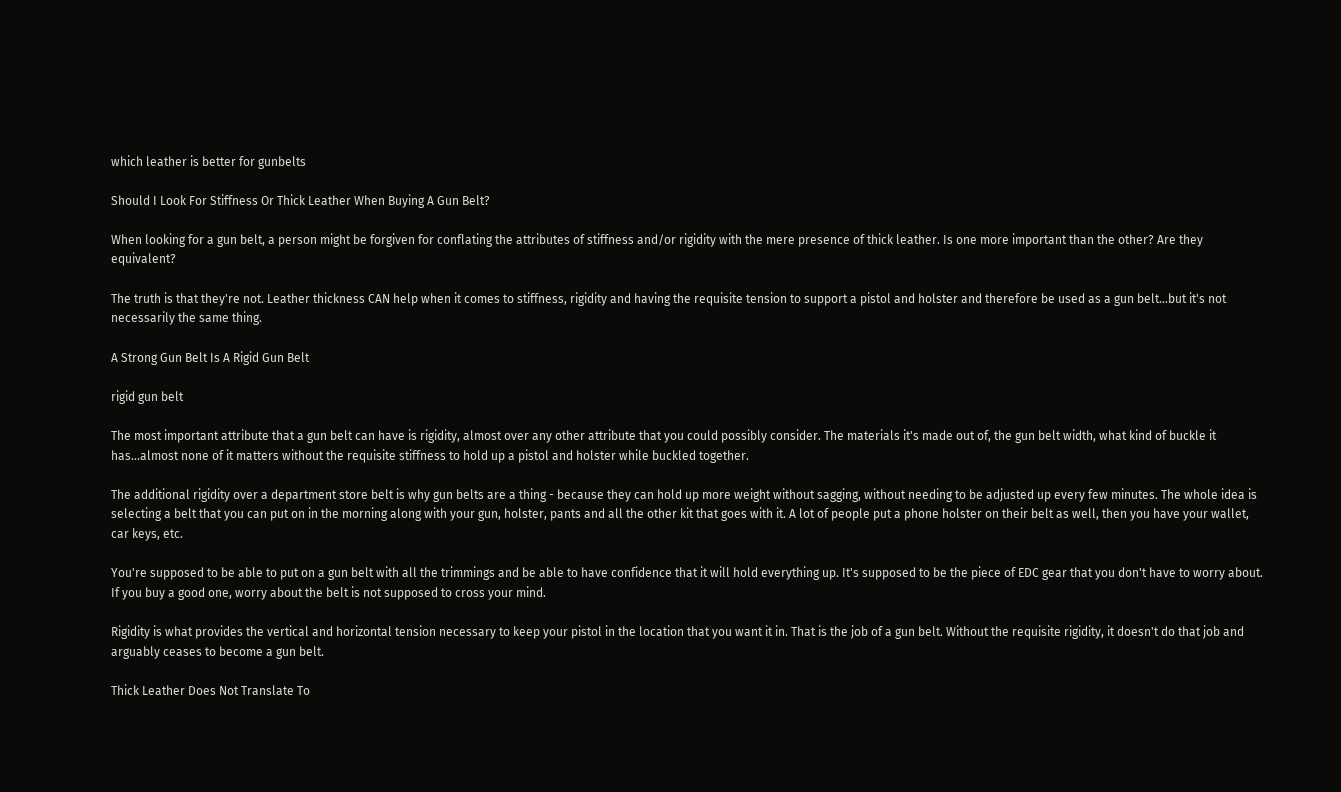which leather is better for gunbelts

Should I Look For Stiffness Or Thick Leather When Buying A Gun Belt?

When looking for a gun belt, a person might be forgiven for conflating the attributes of stiffness and/or rigidity with the mere presence of thick leather. Is one more important than the other? Are they equivalent?

The truth is that they're not. Leather thickness CAN help when it comes to stiffness, rigidity and having the requisite tension to support a pistol and holster and therefore be used as a gun belt...but it's not necessarily the same thing.

A Strong Gun Belt Is A Rigid Gun Belt

rigid gun belt

The most important attribute that a gun belt can have is rigidity, almost over any other attribute that you could possibly consider. The materials it's made out of, the gun belt width, what kind of buckle it has...almost none of it matters without the requisite stiffness to hold up a pistol and holster while buckled together.

The additional rigidity over a department store belt is why gun belts are a thing - because they can hold up more weight without sagging, without needing to be adjusted up every few minutes. The whole idea is selecting a belt that you can put on in the morning along with your gun, holster, pants and all the other kit that goes with it. A lot of people put a phone holster on their belt as well, then you have your wallet, car keys, etc.

You're supposed to be able to put on a gun belt with all the trimmings and be able to have confidence that it will hold everything up. It's supposed to be the piece of EDC gear that you don't have to worry about. If you buy a good one, worry about the belt is not supposed to cross your mind.

Rigidity is what provides the vertical and horizontal tension necessary to keep your pistol in the location that you want it in. That is the job of a gun belt. Without the requisite rigidity, it doesn't do that job and arguably ceases to become a gun belt.

Thick Leather Does Not Translate To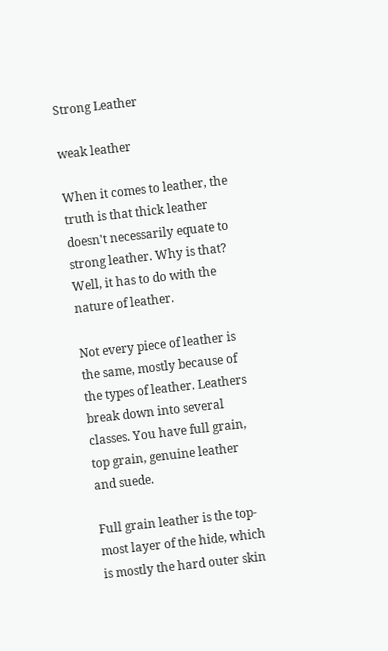Strong Leather

weak leather

When it comes to leather, the truth is that thick leather doesn't necessarily equate to strong leather. Why is that? Well, it has to do with the nature of leather.

Not every piece of leather is the same, mostly because of the types of leather. Leathers break down into several classes. You have full grain, top grain, genuine leather and suede.

Full grain leather is the top-most layer of the hide, which is mostly the hard outer skin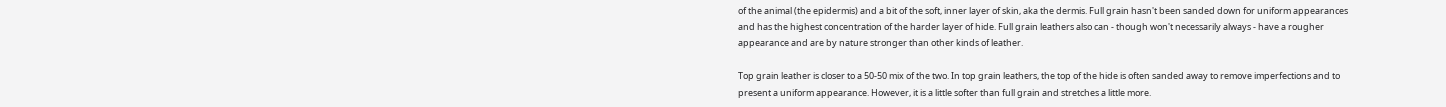of the animal (the epidermis) and a bit of the soft, inner layer of skin, aka the dermis. Full grain hasn't been sanded down for uniform appearances and has the highest concentration of the harder layer of hide. Full grain leathers also can - though won't necessarily always - have a rougher appearance and are by nature stronger than other kinds of leather.

Top grain leather is closer to a 50-50 mix of the two. In top grain leathers, the top of the hide is often sanded away to remove imperfections and to present a uniform appearance. However, it is a little softer than full grain and stretches a little more.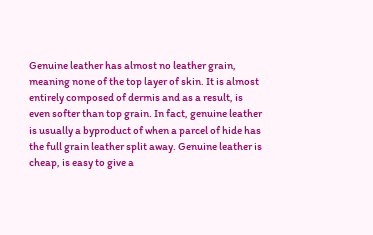Genuine leather has almost no leather grain, meaning none of the top layer of skin. It is almost entirely composed of dermis and as a result, is even softer than top grain. In fact, genuine leather is usually a byproduct of when a parcel of hide has the full grain leather split away. Genuine leather is cheap, is easy to give a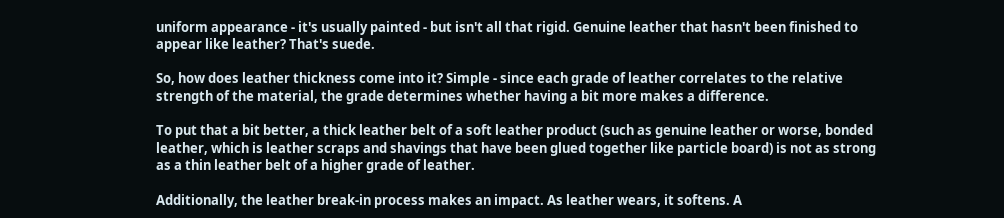uniform appearance - it's usually painted - but isn't all that rigid. Genuine leather that hasn't been finished to appear like leather? That's suede.

So, how does leather thickness come into it? Simple - since each grade of leather correlates to the relative strength of the material, the grade determines whether having a bit more makes a difference.

To put that a bit better, a thick leather belt of a soft leather product (such as genuine leather or worse, bonded leather, which is leather scraps and shavings that have been glued together like particle board) is not as strong as a thin leather belt of a higher grade of leather.

Additionally, the leather break-in process makes an impact. As leather wears, it softens. A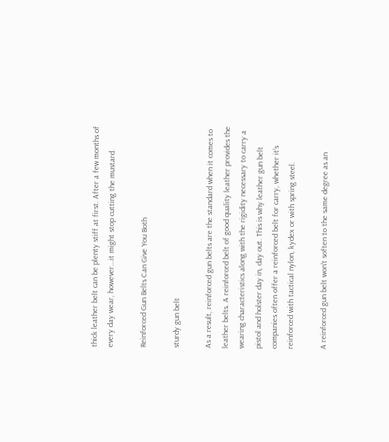thick leather belt can be plenty stiff at first. After a few months of every day wear, however...it might stop cutting the mustard.

Reinforced Gun Belts Can Give You Both

sturdy gun belt

As a result, reinforced gun belts are the standard when it comes to leather belts. A reinforced belt of good quality leather provides the wearing characteristics along with the rigidity necessary to carry a pistol and holster day in, day out. This is why leather gun belt companies often offer a reinforced belt for carry, whether it's reinforced with tactical nylon, kydex or with spring steel.

A reinforced gun belt won't soften to the same degree as an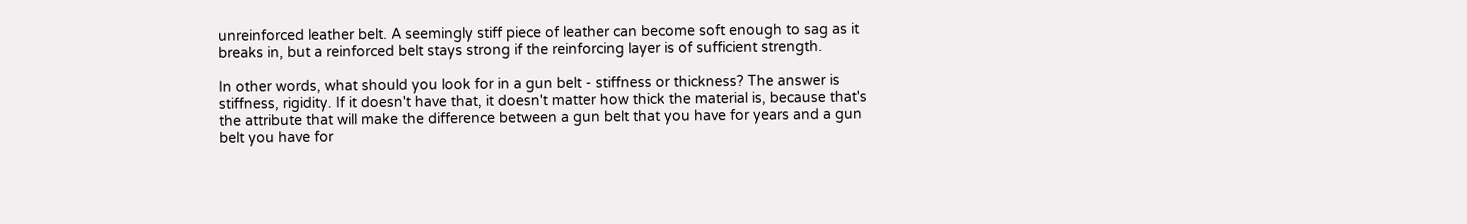unreinforced leather belt. A seemingly stiff piece of leather can become soft enough to sag as it breaks in, but a reinforced belt stays strong if the reinforcing layer is of sufficient strength.

In other words, what should you look for in a gun belt - stiffness or thickness? The answer is stiffness, rigidity. If it doesn't have that, it doesn't matter how thick the material is, because that's the attribute that will make the difference between a gun belt that you have for years and a gun belt you have for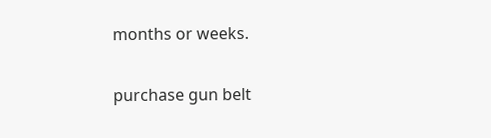months or weeks.

purchase gun belt